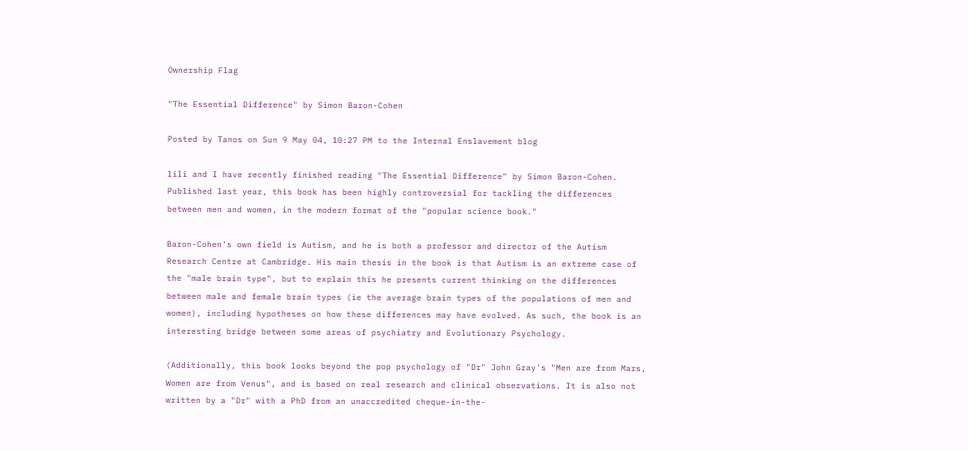Ownership Flag

"The Essential Difference" by Simon Baron-Cohen

Posted by Tanos on Sun 9 May 04, 10:27 PM to the Internal Enslavement blog

lili and I have recently finished reading "The Essential Difference" by Simon Baron-Cohen. Published last year, this book has been highly controversial for tackling the differences between men and women, in the modern format of the "popular science book."

Baron-Cohen's own field is Autism, and he is both a professor and director of the Autism Research Centre at Cambridge. His main thesis in the book is that Autism is an extreme case of the "male brain type", but to explain this he presents current thinking on the differences between male and female brain types (ie the average brain types of the populations of men and women), including hypotheses on how these differences may have evolved. As such, the book is an interesting bridge between some areas of psychiatry and Evolutionary Psychology.

(Additionally, this book looks beyond the pop psychology of "Dr" John Gray's "Men are from Mars, Women are from Venus", and is based on real research and clinical observations. It is also not written by a "Dr" with a PhD from an unaccredited cheque-in-the-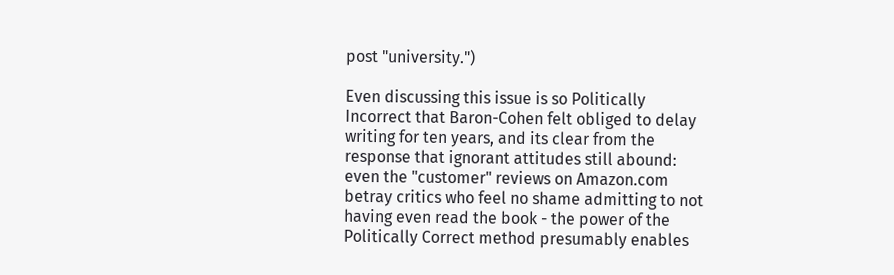post "university.")

Even discussing this issue is so Politically Incorrect that Baron-Cohen felt obliged to delay writing for ten years, and its clear from the response that ignorant attitudes still abound: even the "customer" reviews on Amazon.com betray critics who feel no shame admitting to not having even read the book - the power of the Politically Correct method presumably enables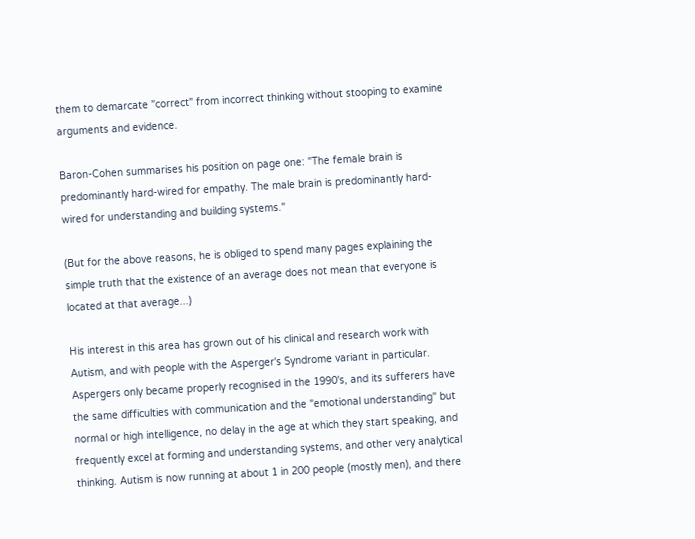them to demarcate "correct" from incorrect thinking without stooping to examine arguments and evidence.

Baron-Cohen summarises his position on page one: "The female brain is predominantly hard-wired for empathy. The male brain is predominantly hard-wired for understanding and building systems."

(But for the above reasons, he is obliged to spend many pages explaining the simple truth that the existence of an average does not mean that everyone is located at that average...)

His interest in this area has grown out of his clinical and research work with Autism, and with people with the Asperger's Syndrome variant in particular. Aspergers only became properly recognised in the 1990's, and its sufferers have the same difficulties with communication and the "emotional understanding" but normal or high intelligence, no delay in the age at which they start speaking, and frequently excel at forming and understanding systems, and other very analytical thinking. Autism is now running at about 1 in 200 people (mostly men), and there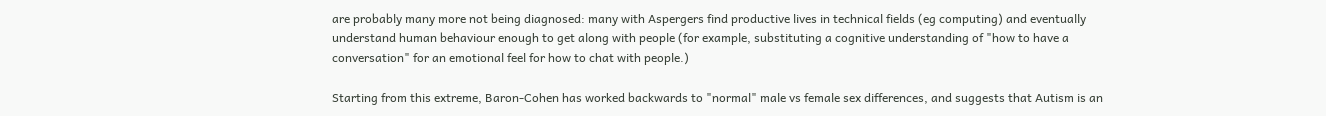are probably many more not being diagnosed: many with Aspergers find productive lives in technical fields (eg computing) and eventually understand human behaviour enough to get along with people (for example, substituting a cognitive understanding of "how to have a conversation" for an emotional feel for how to chat with people.)

Starting from this extreme, Baron-Cohen has worked backwards to "normal" male vs female sex differences, and suggests that Autism is an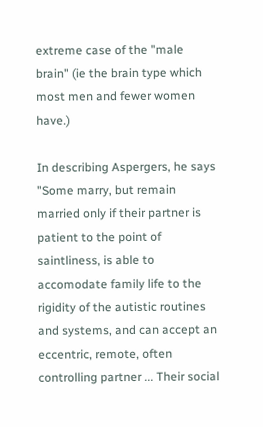extreme case of the "male brain" (ie the brain type which most men and fewer women have.)

In describing Aspergers, he says "Some marry, but remain married only if their partner is patient to the point of saintliness, is able to accomodate family life to the rigidity of the autistic routines and systems, and can accept an eccentric, remote, often controlling partner ... Their social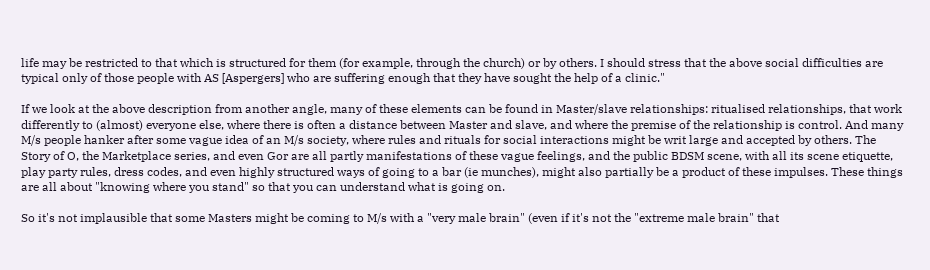life may be restricted to that which is structured for them (for example, through the church) or by others. I should stress that the above social difficulties are typical only of those people with AS [Aspergers] who are suffering enough that they have sought the help of a clinic."

If we look at the above description from another angle, many of these elements can be found in Master/slave relationships: ritualised relationships, that work differently to (almost) everyone else, where there is often a distance between Master and slave, and where the premise of the relationship is control. And many M/s people hanker after some vague idea of an M/s society, where rules and rituals for social interactions might be writ large and accepted by others. The Story of O, the Marketplace series, and even Gor are all partly manifestations of these vague feelings, and the public BDSM scene, with all its scene etiquette, play party rules, dress codes, and even highly structured ways of going to a bar (ie munches), might also partially be a product of these impulses. These things are all about "knowing where you stand" so that you can understand what is going on.

So it's not implausible that some Masters might be coming to M/s with a "very male brain" (even if it's not the "extreme male brain" that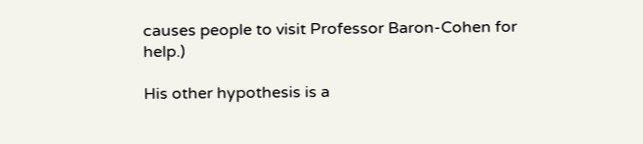causes people to visit Professor Baron-Cohen for help.)

His other hypothesis is a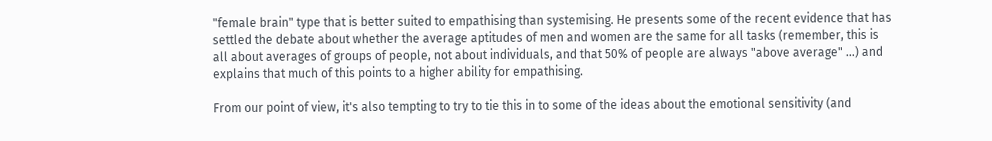"female brain" type that is better suited to empathising than systemising. He presents some of the recent evidence that has settled the debate about whether the average aptitudes of men and women are the same for all tasks (remember, this is all about averages of groups of people, not about individuals, and that 50% of people are always "above average" ...) and explains that much of this points to a higher ability for empathising.

From our point of view, it's also tempting to try to tie this in to some of the ideas about the emotional sensitivity (and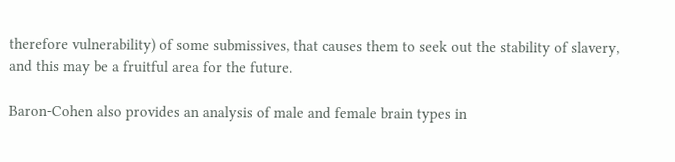therefore vulnerability) of some submissives, that causes them to seek out the stability of slavery, and this may be a fruitful area for the future.

Baron-Cohen also provides an analysis of male and female brain types in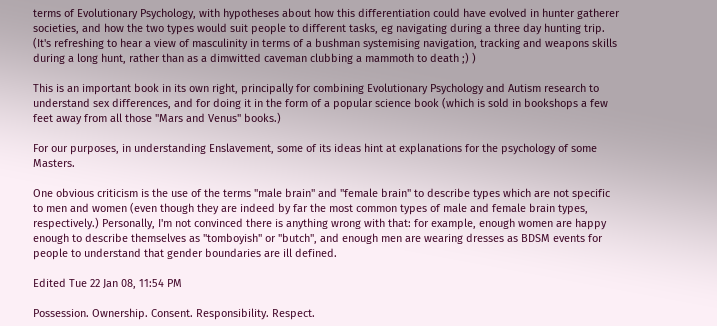terms of Evolutionary Psychology, with hypotheses about how this differentiation could have evolved in hunter gatherer societies, and how the two types would suit people to different tasks, eg navigating during a three day hunting trip. (It's refreshing to hear a view of masculinity in terms of a bushman systemising navigation, tracking and weapons skills during a long hunt, rather than as a dimwitted caveman clubbing a mammoth to death ;) )

This is an important book in its own right, principally for combining Evolutionary Psychology and Autism research to understand sex differences, and for doing it in the form of a popular science book (which is sold in bookshops a few feet away from all those "Mars and Venus" books.)

For our purposes, in understanding Enslavement, some of its ideas hint at explanations for the psychology of some Masters.

One obvious criticism is the use of the terms "male brain" and "female brain" to describe types which are not specific to men and women (even though they are indeed by far the most common types of male and female brain types, respectively.) Personally, I'm not convinced there is anything wrong with that: for example, enough women are happy enough to describe themselves as "tomboyish" or "butch", and enough men are wearing dresses as BDSM events for people to understand that gender boundaries are ill defined.

Edited Tue 22 Jan 08, 11:54 PM

Possession. Ownership. Consent. Responsibility. Respect.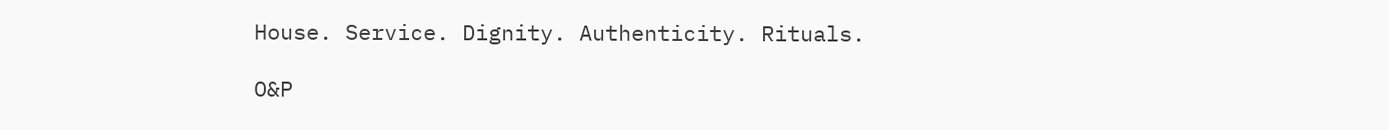House. Service. Dignity. Authenticity. Rituals.

O&P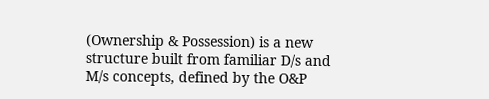(Ownership & Possession) is a new structure built from familiar D/s and M/s concepts, defined by the O&P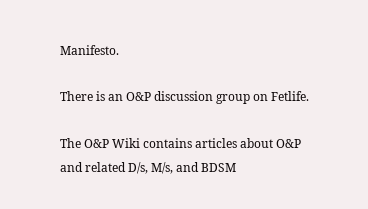Manifesto.

There is an O&P discussion group on Fetlife.

The O&P Wiki contains articles about O&P and related D/s, M/s, and BDSM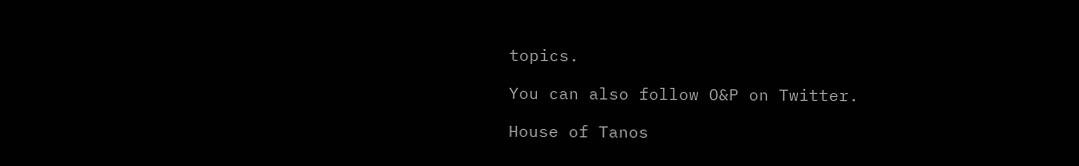topics.

You can also follow O&P on Twitter.

House of Tanos